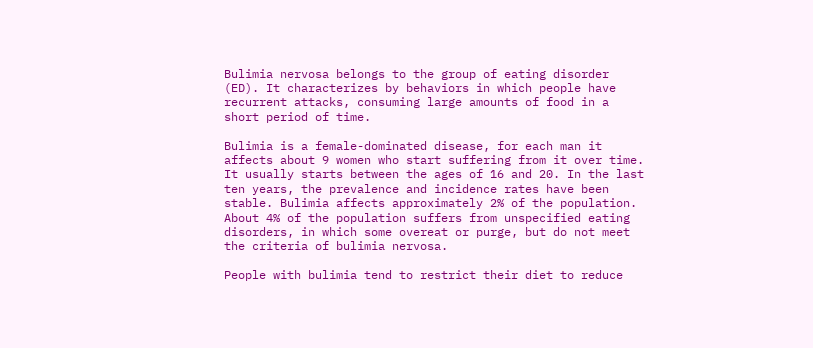Bulimia nervosa belongs to the group of eating disorder (ED). It characterizes by behaviors in which people have recurrent attacks, consuming large amounts of food in a short period of time.

Bulimia is a female-dominated disease, for each man it affects about 9 women who start suffering from it over time. It usually starts between the ages of 16 and 20. In the last ten years, the prevalence and incidence rates have been stable. Bulimia affects approximately 2% of the population. About 4% of the population suffers from unspecified eating disorders, in which some overeat or purge, but do not meet the criteria of bulimia nervosa.

People with bulimia tend to restrict their diet to reduce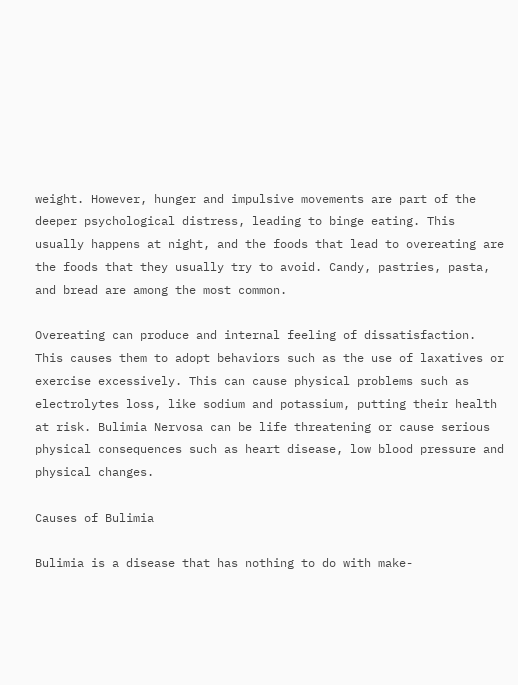weight. However, hunger and impulsive movements are part of the deeper psychological distress, leading to binge eating. This usually happens at night, and the foods that lead to overeating are the foods that they usually try to avoid. Candy, pastries, pasta, and bread are among the most common.

Overeating can produce and internal feeling of dissatisfaction. This causes them to adopt behaviors such as the use of laxatives or exercise excessively. This can cause physical problems such as electrolytes loss, like sodium and potassium, putting their health at risk. Bulimia Nervosa can be life threatening or cause serious physical consequences such as heart disease, low blood pressure and physical changes.

Causes of Bulimia

Bulimia is a disease that has nothing to do with make-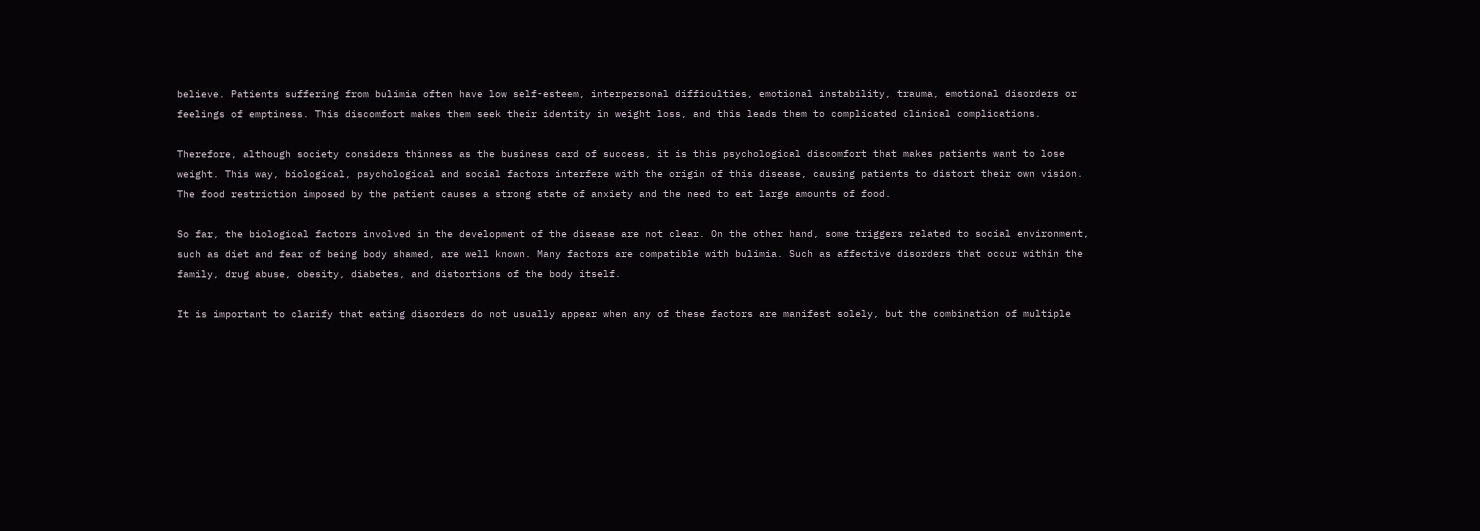believe. Patients suffering from bulimia often have low self-esteem, interpersonal difficulties, emotional instability, trauma, emotional disorders or feelings of emptiness. This discomfort makes them seek their identity in weight loss, and this leads them to complicated clinical complications.

Therefore, although society considers thinness as the business card of success, it is this psychological discomfort that makes patients want to lose weight. This way, biological, psychological and social factors interfere with the origin of this disease, causing patients to distort their own vision. The food restriction imposed by the patient causes a strong state of anxiety and the need to eat large amounts of food.

So far, the biological factors involved in the development of the disease are not clear. On the other hand, some triggers related to social environment, such as diet and fear of being body shamed, are well known. Many factors are compatible with bulimia. Such as affective disorders that occur within the family, drug abuse, obesity, diabetes, and distortions of the body itself.

It is important to clarify that eating disorders do not usually appear when any of these factors are manifest solely, but the combination of multiple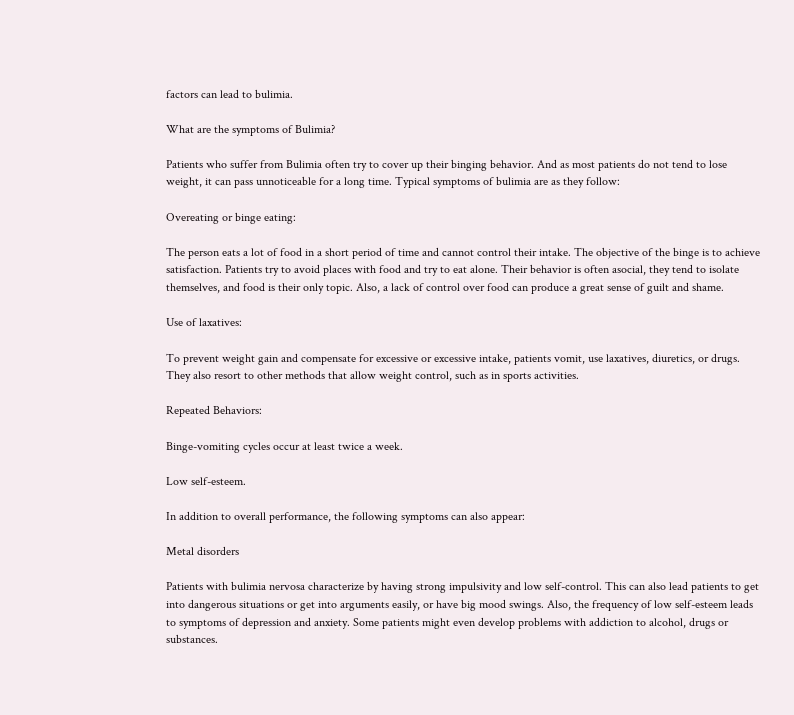factors can lead to bulimia.

What are the symptoms of Bulimia?

Patients who suffer from Bulimia often try to cover up their binging behavior. And as most patients do not tend to lose weight, it can pass unnoticeable for a long time. Typical symptoms of bulimia are as they follow:

Overeating or binge eating:

The person eats a lot of food in a short period of time and cannot control their intake. The objective of the binge is to achieve satisfaction. Patients try to avoid places with food and try to eat alone. Their behavior is often asocial, they tend to isolate themselves, and food is their only topic. Also, a lack of control over food can produce a great sense of guilt and shame.

Use of laxatives:

To prevent weight gain and compensate for excessive or excessive intake, patients vomit, use laxatives, diuretics, or drugs. They also resort to other methods that allow weight control, such as in sports activities.

Repeated Behaviors:

Binge-vomiting cycles occur at least twice a week.

Low self-esteem.

In addition to overall performance, the following symptoms can also appear:

Metal disorders

Patients with bulimia nervosa characterize by having strong impulsivity and low self-control. This can also lead patients to get into dangerous situations or get into arguments easily, or have big mood swings. Also, the frequency of low self-esteem leads to symptoms of depression and anxiety. Some patients might even develop problems with addiction to alcohol, drugs or substances.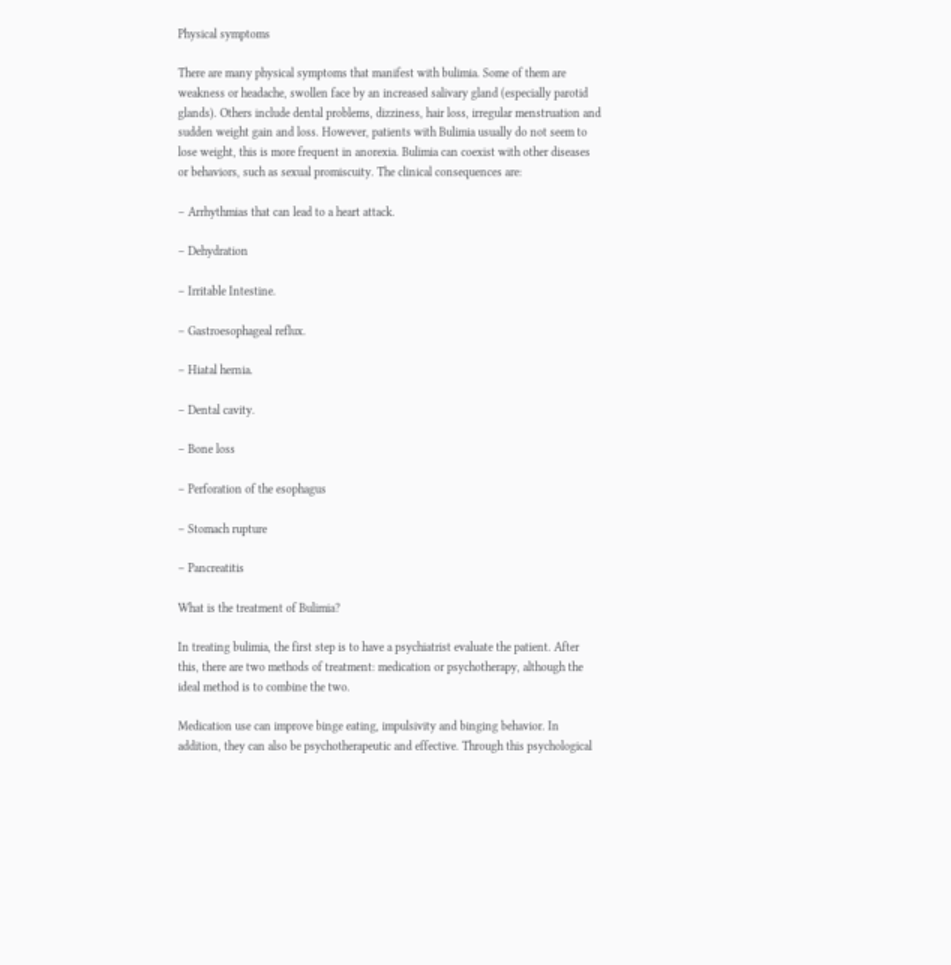Physical symptoms

There are many physical symptoms that manifest with bulimia. Some of them are weakness or headache, swollen face by an increased salivary gland (especially parotid glands). Others include dental problems, dizziness, hair loss, irregular menstruation and sudden weight gain and loss. However, patients with Bulimia usually do not seem to lose weight, this is more frequent in anorexia. Bulimia can coexist with other diseases or behaviors, such as sexual promiscuity. The clinical consequences are:

– Arrhythmias that can lead to a heart attack.

– Dehydration

– Irritable Intestine.

– Gastroesophageal reflux.

– Hiatal hernia.

– Dental cavity.

– Bone loss

– Perforation of the esophagus

– Stomach rupture

– Pancreatitis

What is the treatment of Bulimia?

In treating bulimia, the first step is to have a psychiatrist evaluate the patient. After this, there are two methods of treatment: medication or psychotherapy, although the ideal method is to combine the two.

Medication use can improve binge eating, impulsivity and binging behavior. In addition, they can also be psychotherapeutic and effective. Through this psychological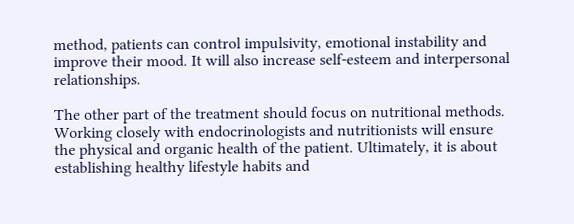method, patients can control impulsivity, emotional instability and improve their mood. It will also increase self-esteem and interpersonal relationships.

The other part of the treatment should focus on nutritional methods. Working closely with endocrinologists and nutritionists will ensure the physical and organic health of the patient. Ultimately, it is about establishing healthy lifestyle habits and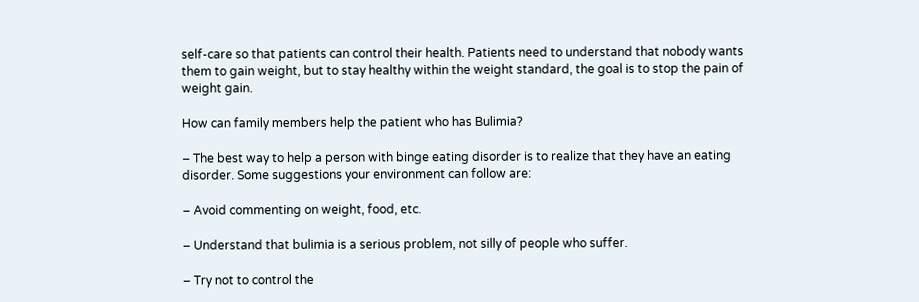self-care so that patients can control their health. Patients need to understand that nobody wants them to gain weight, but to stay healthy within the weight standard, the goal is to stop the pain of weight gain.

How can family members help the patient who has Bulimia?

– The best way to help a person with binge eating disorder is to realize that they have an eating disorder. Some suggestions your environment can follow are:

– Avoid commenting on weight, food, etc.

– Understand that bulimia is a serious problem, not silly of people who suffer.

– Try not to control the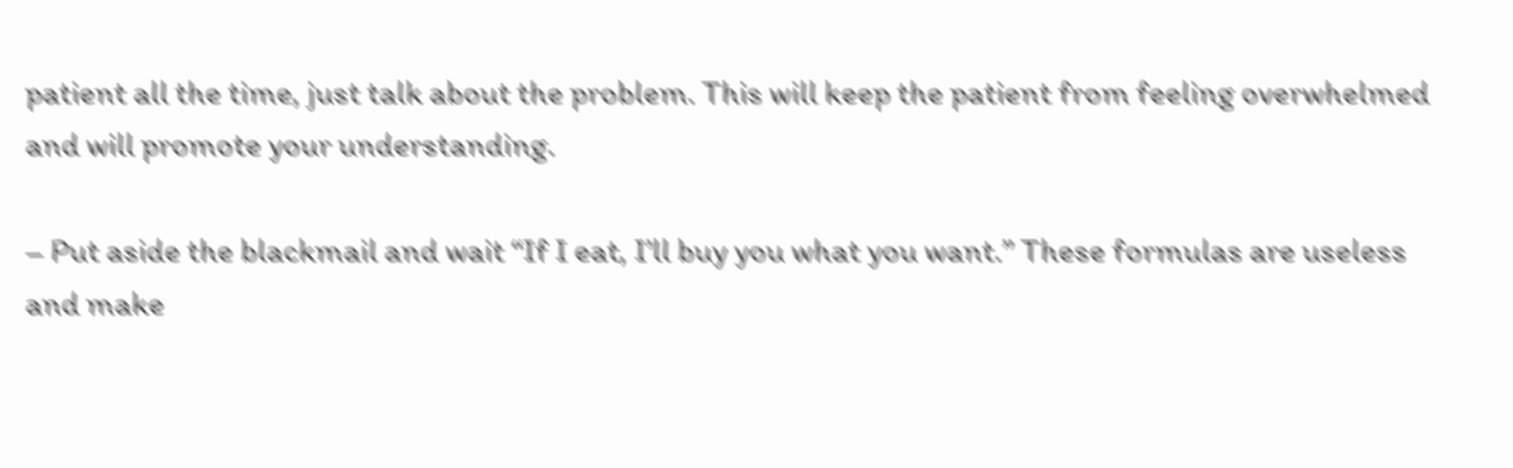patient all the time, just talk about the problem. This will keep the patient from feeling overwhelmed and will promote your understanding.

– Put aside the blackmail and wait “If I eat, I’ll buy you what you want.” These formulas are useless and make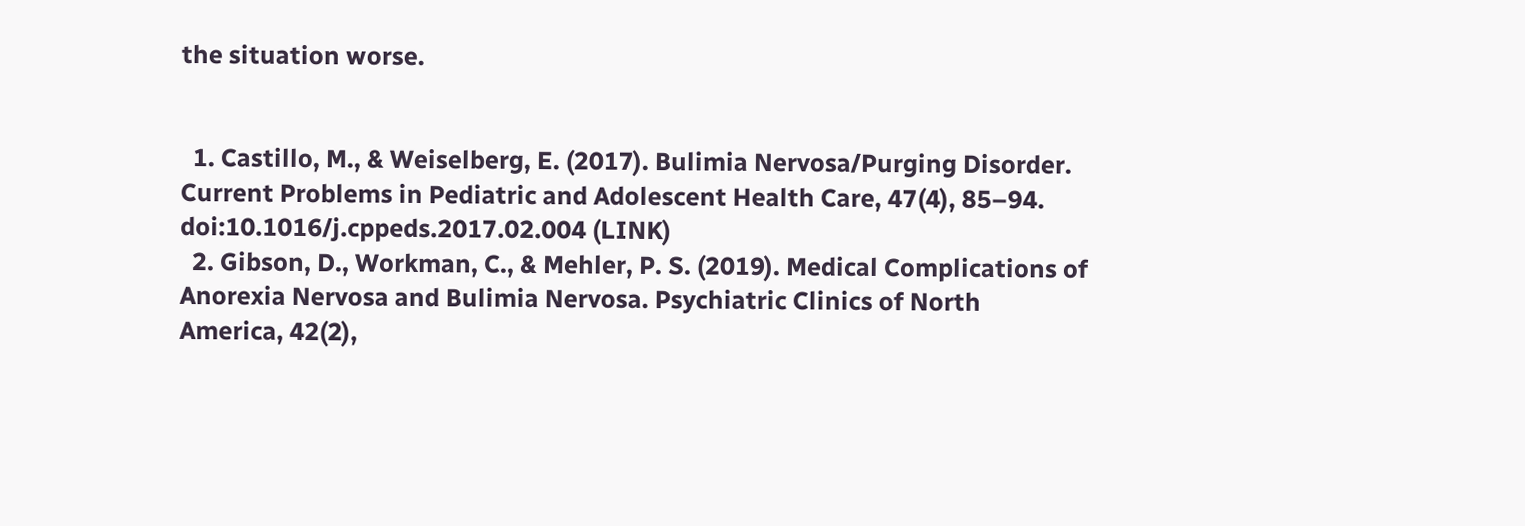the situation worse.


  1. Castillo, M., & Weiselberg, E. (2017). Bulimia Nervosa/Purging Disorder. Current Problems in Pediatric and Adolescent Health Care, 47(4), 85–94. doi:10.1016/j.cppeds.2017.02.004 (LINK)
  2. Gibson, D., Workman, C., & Mehler, P. S. (2019). Medical Complications of Anorexia Nervosa and Bulimia Nervosa. Psychiatric Clinics of North America, 42(2),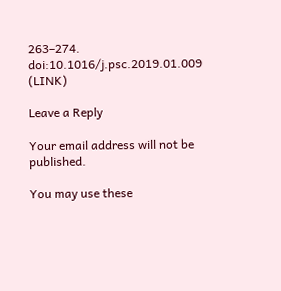263–274. doi:10.1016/j.psc.2019.01.009 (LINK)

Leave a Reply

Your email address will not be published.

You may use these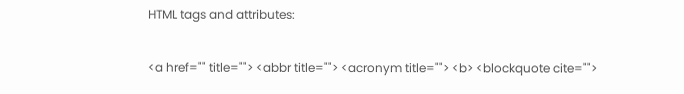HTML tags and attributes:

<a href="" title=""> <abbr title=""> <acronym title=""> <b> <blockquote cite="">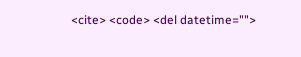<cite> <code> <del datetime="">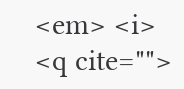<em> <i> <q cite="">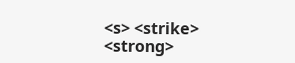<s> <strike> <strong>